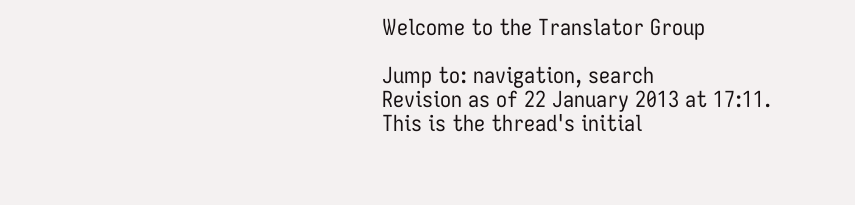Welcome to the Translator Group

Jump to: navigation, search
Revision as of 22 January 2013 at 17:11.
This is the thread's initial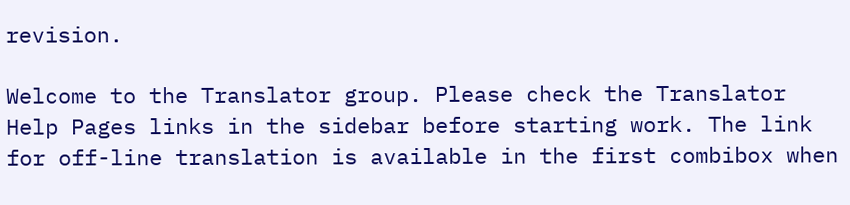revision.

Welcome to the Translator group. Please check the Translator Help Pages links in the sidebar before starting work. The link for off-line translation is available in the first combibox when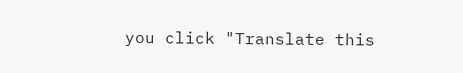you click "Translate this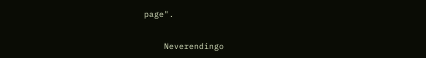page".


    Neverendingo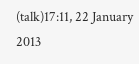(talk)17:11, 22 January 2013